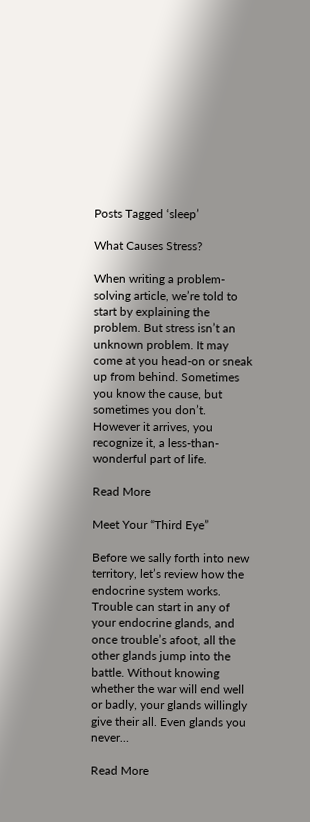Posts Tagged ‘sleep’

What Causes Stress?

When writing a problem-solving article, we’re told to start by explaining the problem. But stress isn’t an unknown problem. It may come at you head-on or sneak up from behind. Sometimes you know the cause, but sometimes you don’t. However it arrives, you recognize it, a less-than-wonderful part of life.

Read More

Meet Your “Third Eye”

Before we sally forth into new territory, let’s review how the endocrine system works. Trouble can start in any of your endocrine glands, and once trouble’s afoot, all the other glands jump into the battle. Without knowing whether the war will end well or badly, your glands willingly give their all. Even glands you never…

Read More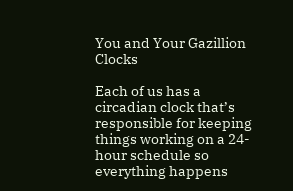You and Your Gazillion Clocks

Each of us has a circadian clock that’s responsible for keeping things working on a 24-hour schedule so everything happens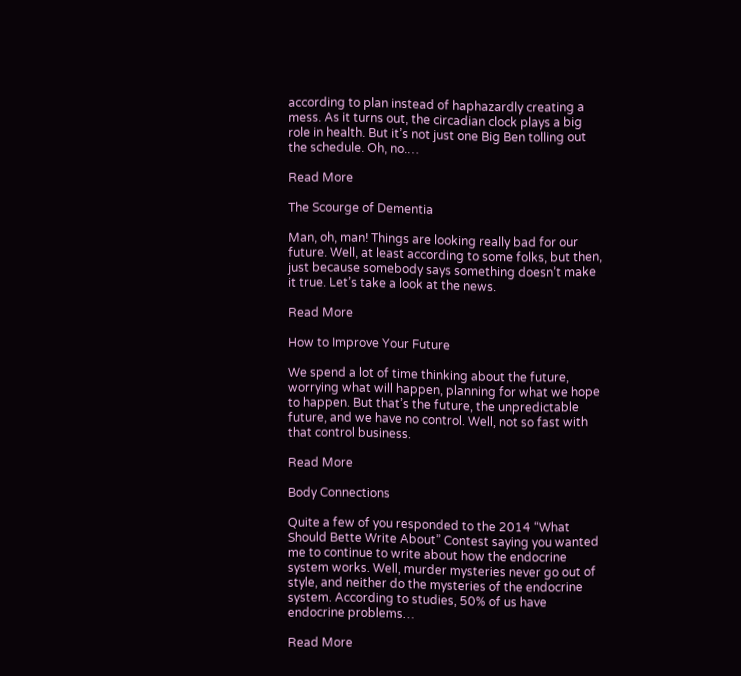according to plan instead of haphazardly creating a mess. As it turns out, the circadian clock plays a big role in health. But it’s not just one Big Ben tolling out the schedule. Oh, no.…

Read More

The Scourge of Dementia

Man, oh, man! Things are looking really bad for our future. Well, at least according to some folks, but then, just because somebody says something doesn’t make it true. Let’s take a look at the news.

Read More

How to Improve Your Future

We spend a lot of time thinking about the future, worrying what will happen, planning for what we hope to happen. But that’s the future, the unpredictable future, and we have no control. Well, not so fast with that control business.

Read More

Body Connections

Quite a few of you responded to the 2014 “What Should Bette Write About” Contest saying you wanted me to continue to write about how the endocrine system works. Well, murder mysteries never go out of style, and neither do the mysteries of the endocrine system. According to studies, 50% of us have endocrine problems…

Read More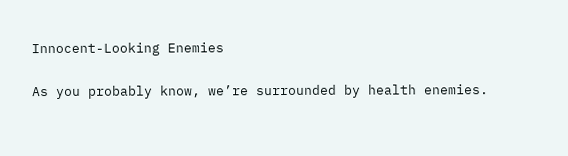Innocent-Looking Enemies

As you probably know, we’re surrounded by health enemies.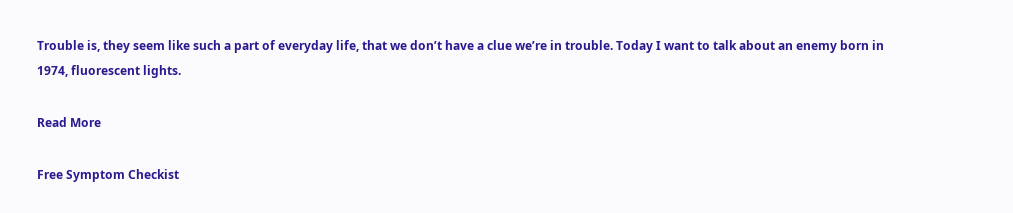Trouble is, they seem like such a part of everyday life, that we don’t have a clue we’re in trouble. Today I want to talk about an enemy born in 1974, fluorescent lights.

Read More

Free Symptom Checkist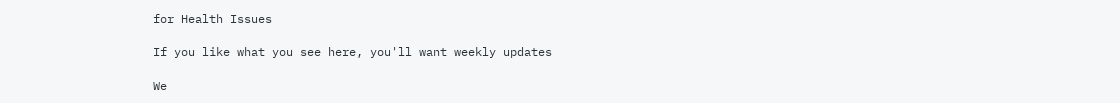for Health Issues

If you like what you see here, you'll want weekly updates

We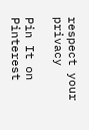respect your privacy

Pin It on Pinterest